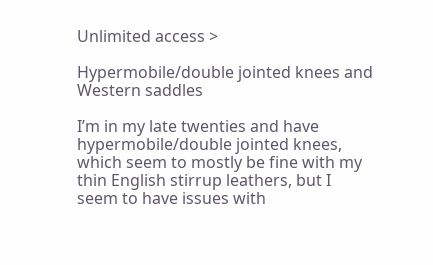Unlimited access >

Hypermobile/double jointed knees and Western saddles

I’m in my late twenties and have hypermobile/double jointed knees, which seem to mostly be fine with my thin English stirrup leathers, but I seem to have issues with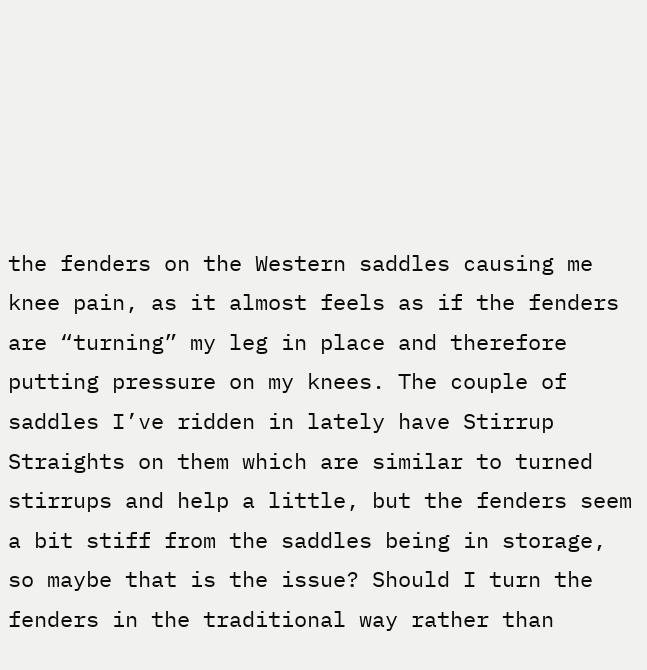the fenders on the Western saddles causing me knee pain, as it almost feels as if the fenders are “turning” my leg in place and therefore putting pressure on my knees. The couple of saddles I’ve ridden in lately have Stirrup Straights on them which are similar to turned stirrups and help a little, but the fenders seem a bit stiff from the saddles being in storage, so maybe that is the issue? Should I turn the fenders in the traditional way rather than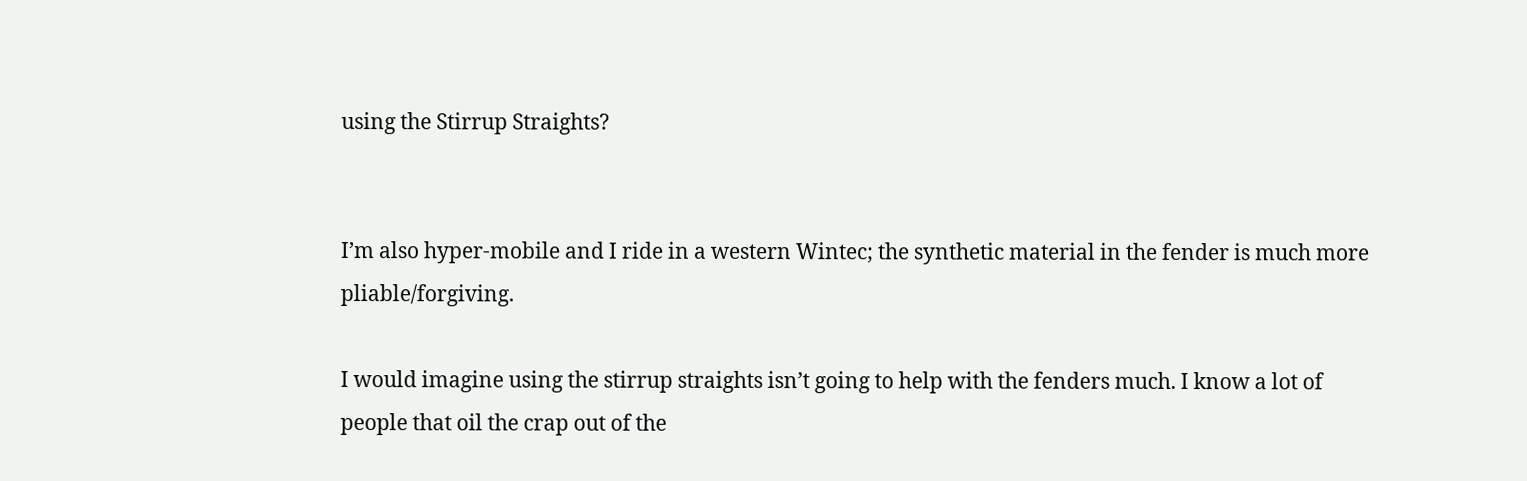using the Stirrup Straights?


I’m also hyper-mobile and I ride in a western Wintec; the synthetic material in the fender is much more pliable/forgiving.

I would imagine using the stirrup straights isn’t going to help with the fenders much. I know a lot of people that oil the crap out of the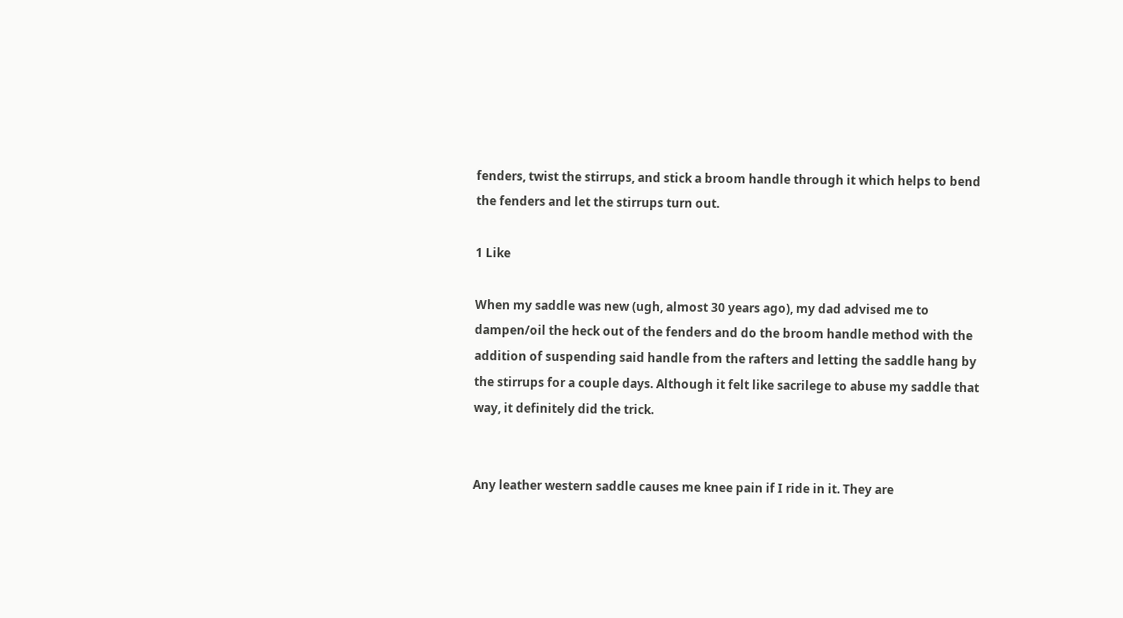fenders, twist the stirrups, and stick a broom handle through it which helps to bend the fenders and let the stirrups turn out.

1 Like

When my saddle was new (ugh, almost 30 years ago), my dad advised me to dampen/oil the heck out of the fenders and do the broom handle method with the addition of suspending said handle from the rafters and letting the saddle hang by the stirrups for a couple days. Although it felt like sacrilege to abuse my saddle that way, it definitely did the trick.


Any leather western saddle causes me knee pain if I ride in it. They are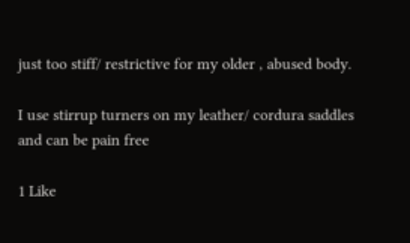just too stiff/ restrictive for my older , abused body.

I use stirrup turners on my leather/ cordura saddles and can be pain free

1 Like